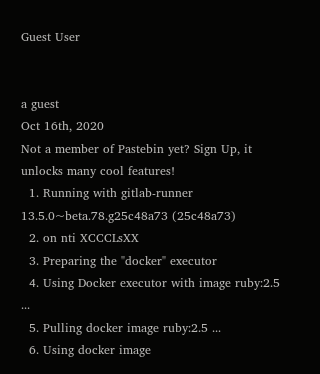Guest User


a guest
Oct 16th, 2020
Not a member of Pastebin yet? Sign Up, it unlocks many cool features!
  1. Running with gitlab-runner 13.5.0~beta.78.g25c48a73 (25c48a73)
  2. on nti XCCCLsXX
  3. Preparing the "docker" executor
  4. Using Docker executor with image ruby:2.5 ...
  5. Pulling docker image ruby:2.5 ...
  6. Using docker image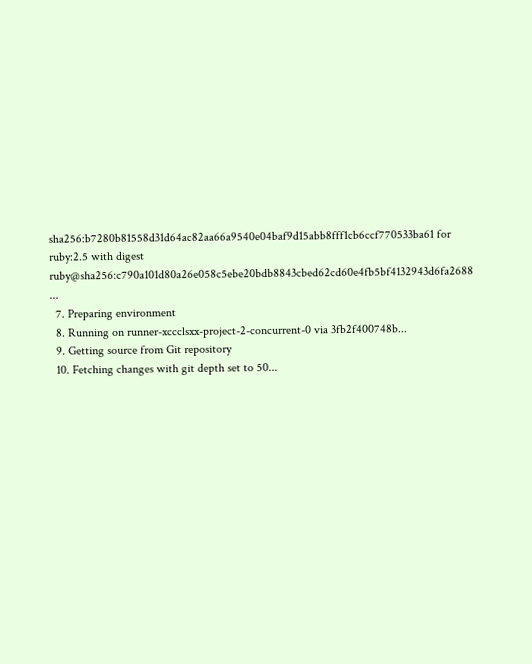sha256:b7280b81558d31d64ac82aa66a9540e04baf9d15abb8fff1cb6ccf770533ba61 for ruby:2.5 with digest ruby@sha256:c790a101d80a26e058c5ebe20bdb8843cbed62cd60e4fb5bf4132943d6fa2688 ...
  7. Preparing environment
  8. Running on runner-xccclsxx-project-2-concurrent-0 via 3fb2f400748b...
  9. Getting source from Git repository
  10. Fetching changes with git depth set to 50...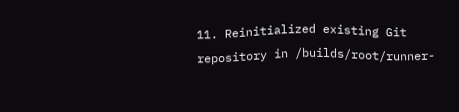11. Reinitialized existing Git repository in /builds/root/runner-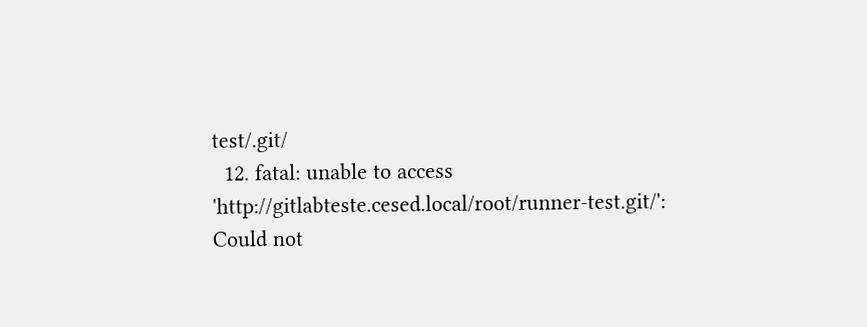test/.git/
  12. fatal: unable to access 'http://gitlabteste.cesed.local/root/runner-test.git/': Could not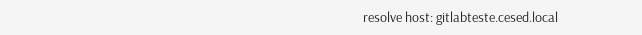resolve host: gitlabteste.cesed.local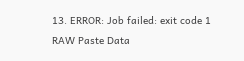13. ERROR: Job failed: exit code 1
RAW Paste Data